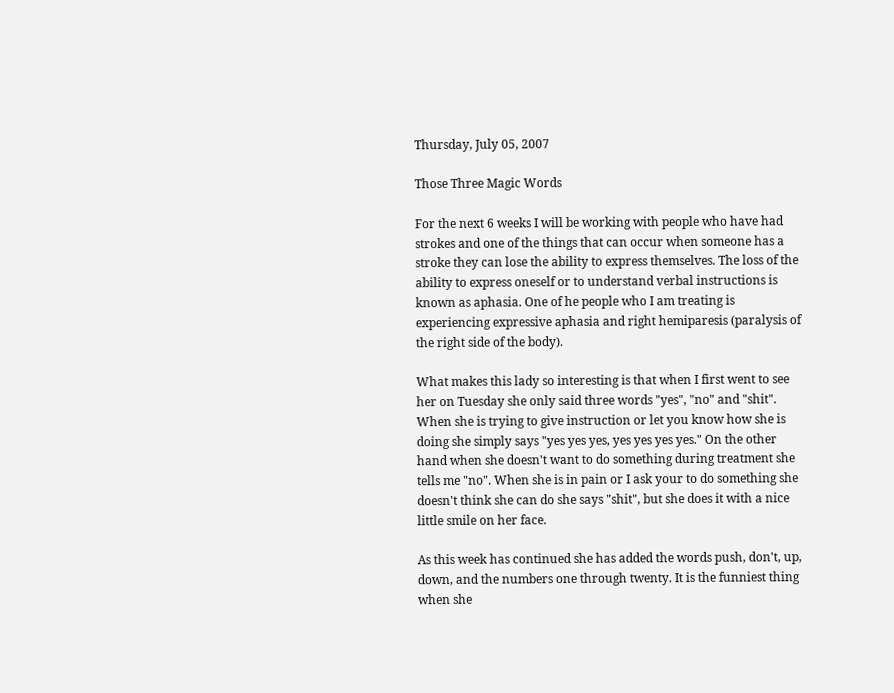Thursday, July 05, 2007

Those Three Magic Words

For the next 6 weeks I will be working with people who have had strokes and one of the things that can occur when someone has a stroke they can lose the ability to express themselves. The loss of the ability to express oneself or to understand verbal instructions is known as aphasia. One of he people who I am treating is experiencing expressive aphasia and right hemiparesis (paralysis of the right side of the body).

What makes this lady so interesting is that when I first went to see her on Tuesday she only said three words "yes", "no" and "shit". When she is trying to give instruction or let you know how she is doing she simply says "yes yes yes, yes yes yes yes." On the other hand when she doesn't want to do something during treatment she tells me "no". When she is in pain or I ask your to do something she doesn't think she can do she says "shit", but she does it with a nice little smile on her face.

As this week has continued she has added the words push, don't, up, down, and the numbers one through twenty. It is the funniest thing when she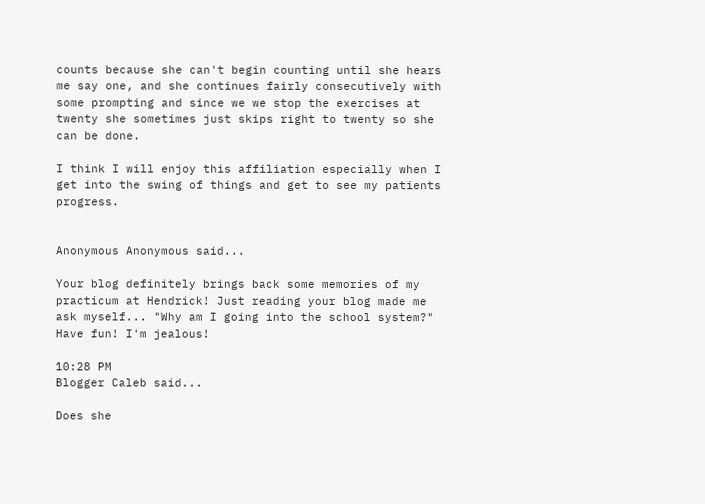counts because she can't begin counting until she hears me say one, and she continues fairly consecutively with some prompting and since we we stop the exercises at twenty she sometimes just skips right to twenty so she can be done.

I think I will enjoy this affiliation especially when I get into the swing of things and get to see my patients progress.


Anonymous Anonymous said...

Your blog definitely brings back some memories of my practicum at Hendrick! Just reading your blog made me ask myself... "Why am I going into the school system?" Have fun! I'm jealous!

10:28 PM
Blogger Caleb said...

Does she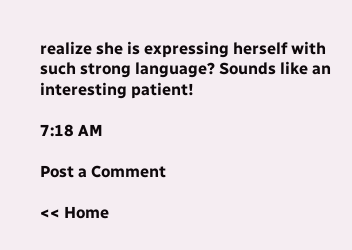realize she is expressing herself with such strong language? Sounds like an interesting patient!

7:18 AM

Post a Comment

<< Home